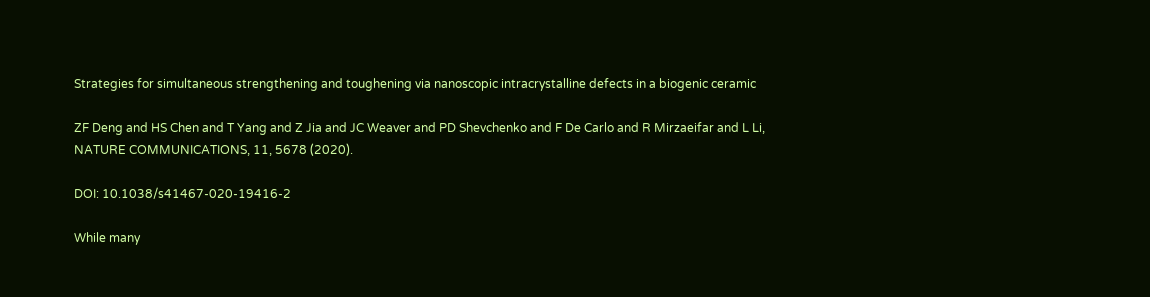Strategies for simultaneous strengthening and toughening via nanoscopic intracrystalline defects in a biogenic ceramic

ZF Deng and HS Chen and T Yang and Z Jia and JC Weaver and PD Shevchenko and F De Carlo and R Mirzaeifar and L Li, NATURE COMMUNICATIONS, 11, 5678 (2020).

DOI: 10.1038/s41467-020-19416-2

While many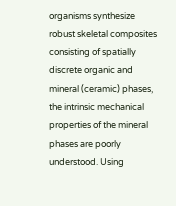organisms synthesize robust skeletal composites consisting of spatially discrete organic and mineral (ceramic) phases, the intrinsic mechanical properties of the mineral phases are poorly understood. Using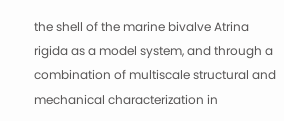the shell of the marine bivalve Atrina rigida as a model system, and through a combination of multiscale structural and mechanical characterization in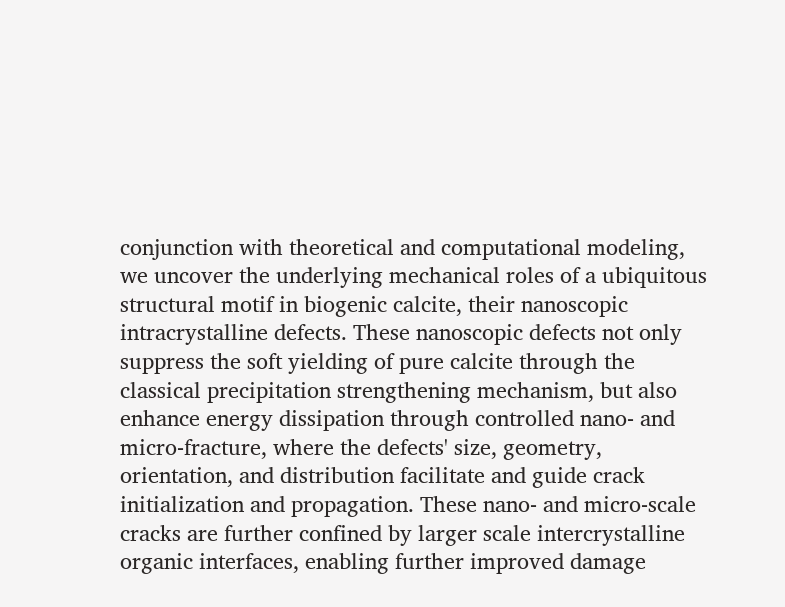conjunction with theoretical and computational modeling, we uncover the underlying mechanical roles of a ubiquitous structural motif in biogenic calcite, their nanoscopic intracrystalline defects. These nanoscopic defects not only suppress the soft yielding of pure calcite through the classical precipitation strengthening mechanism, but also enhance energy dissipation through controlled nano- and micro-fracture, where the defects' size, geometry, orientation, and distribution facilitate and guide crack initialization and propagation. These nano- and micro-scale cracks are further confined by larger scale intercrystalline organic interfaces, enabling further improved damage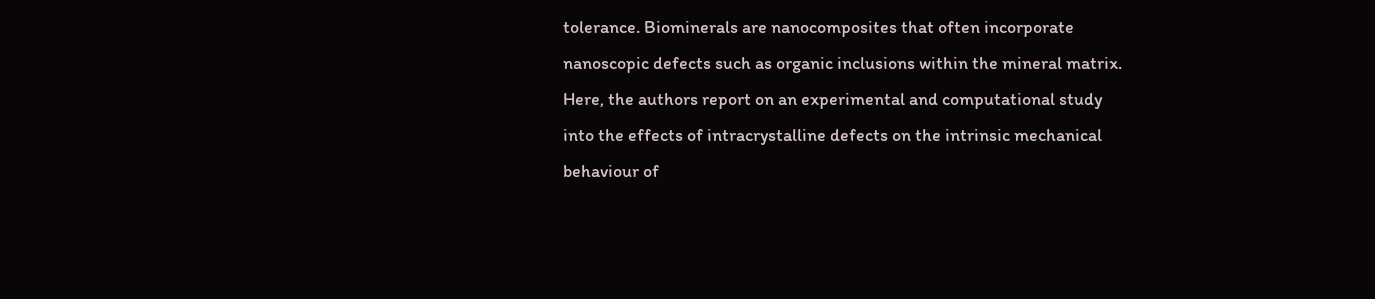tolerance. Biominerals are nanocomposites that often incorporate nanoscopic defects such as organic inclusions within the mineral matrix. Here, the authors report on an experimental and computational study into the effects of intracrystalline defects on the intrinsic mechanical behaviour of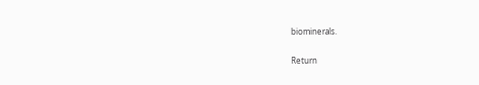biominerals.

Return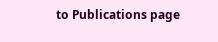to Publications page